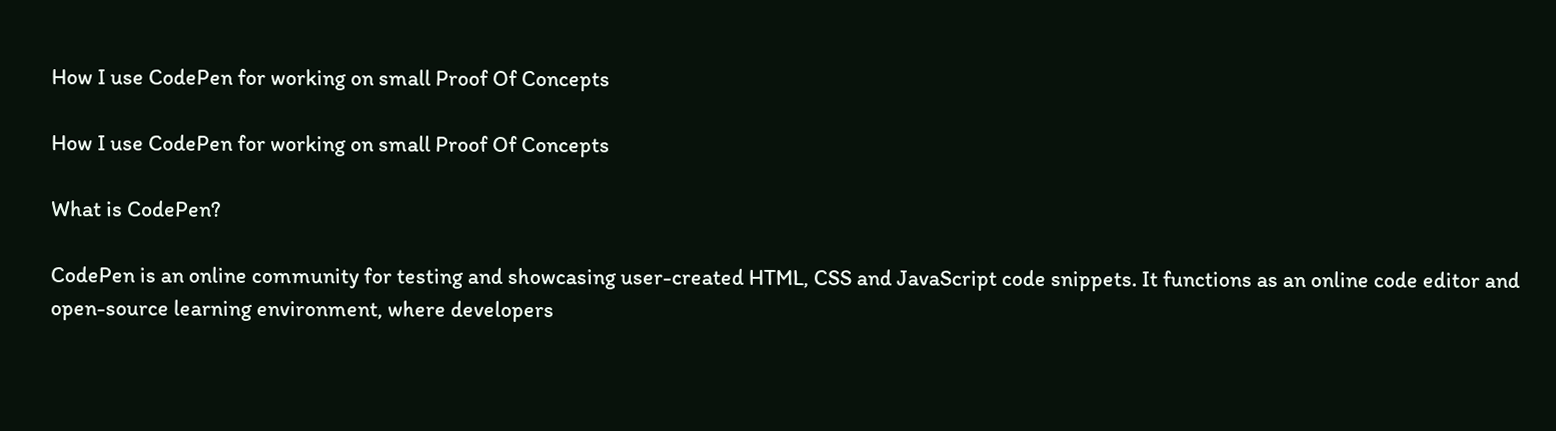How I use CodePen for working on small Proof Of Concepts

How I use CodePen for working on small Proof Of Concepts

What is CodePen?

CodePen is an online community for testing and showcasing user-created HTML, CSS and JavaScript code snippets. It functions as an online code editor and open-source learning environment, where developers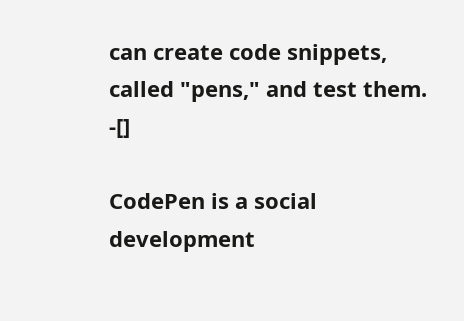can create code snippets, called "pens," and test them. -[]

CodePen is a social development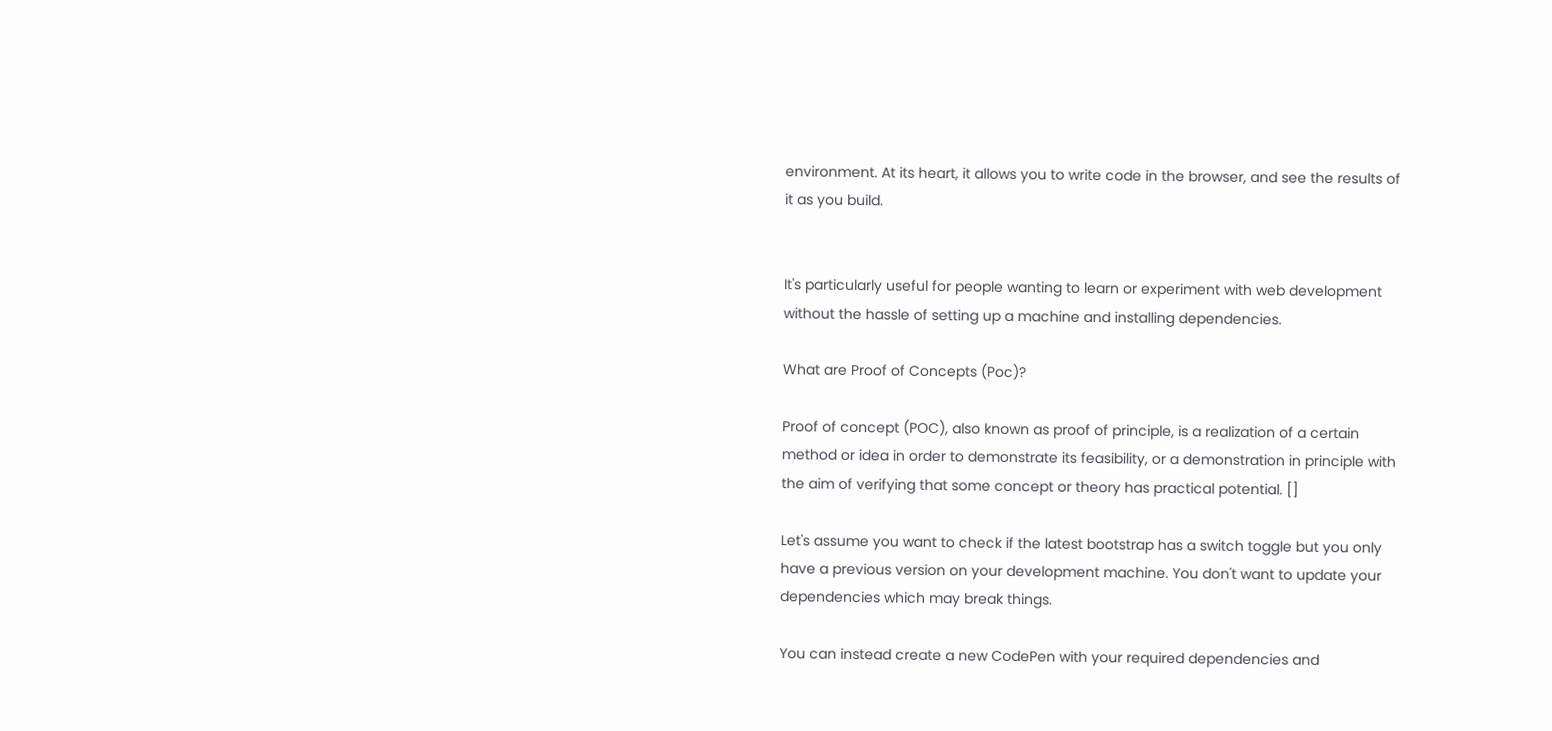environment. At its heart, it allows you to write code in the browser, and see the results of it as you build.


It's particularly useful for people wanting to learn or experiment with web development without the hassle of setting up a machine and installing dependencies.

What are Proof of Concepts (Poc)?

Proof of concept (POC), also known as proof of principle, is a realization of a certain method or idea in order to demonstrate its feasibility, or a demonstration in principle with the aim of verifying that some concept or theory has practical potential. []

Let's assume you want to check if the latest bootstrap has a switch toggle but you only have a previous version on your development machine. You don't want to update your dependencies which may break things.

You can instead create a new CodePen with your required dependencies and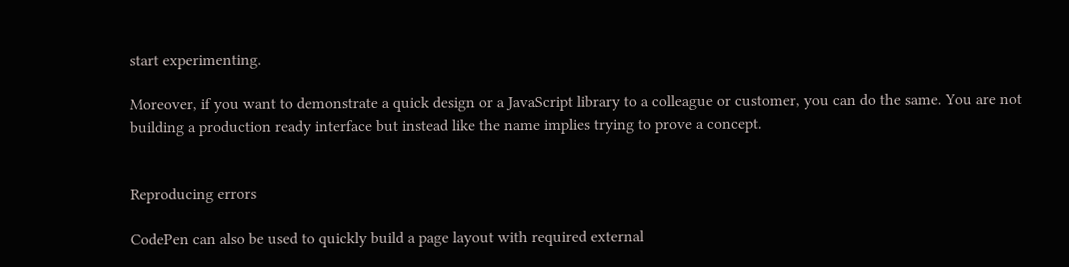start experimenting.

Moreover, if you want to demonstrate a quick design or a JavaScript library to a colleague or customer, you can do the same. You are not building a production ready interface but instead like the name implies trying to prove a concept.


Reproducing errors

CodePen can also be used to quickly build a page layout with required external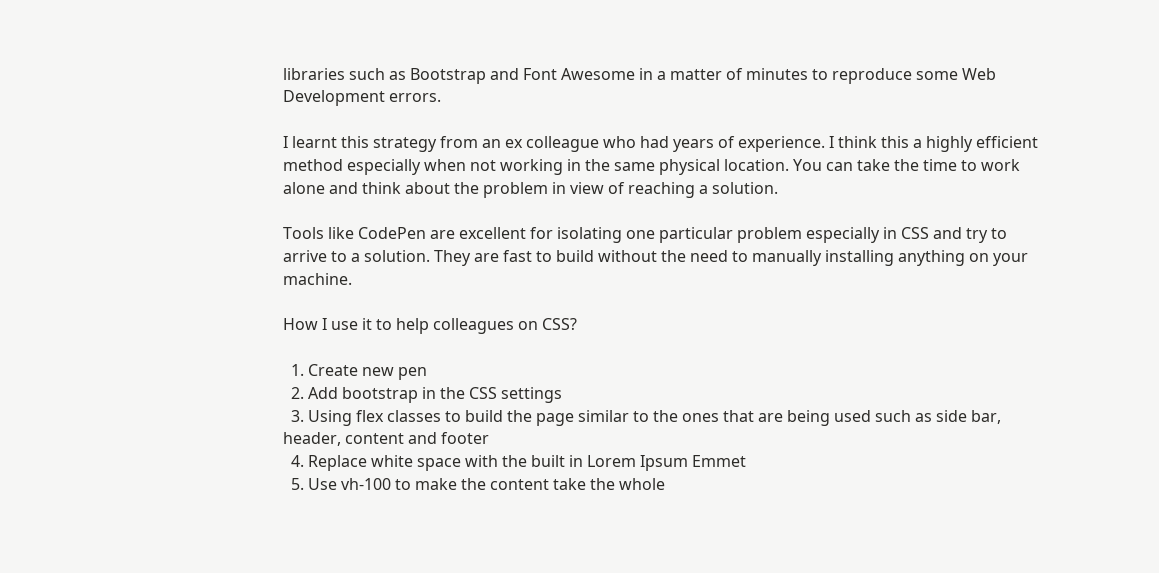libraries such as Bootstrap and Font Awesome in a matter of minutes to reproduce some Web Development errors.

I learnt this strategy from an ex colleague who had years of experience. I think this a highly efficient method especially when not working in the same physical location. You can take the time to work alone and think about the problem in view of reaching a solution.

Tools like CodePen are excellent for isolating one particular problem especially in CSS and try to arrive to a solution. They are fast to build without the need to manually installing anything on your machine.

How I use it to help colleagues on CSS?

  1. Create new pen
  2. Add bootstrap in the CSS settings
  3. Using flex classes to build the page similar to the ones that are being used such as side bar, header, content and footer
  4. Replace white space with the built in Lorem Ipsum Emmet
  5. Use vh-100 to make the content take the whole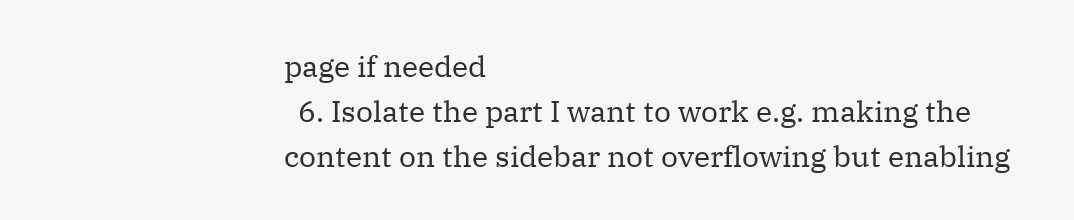page if needed
  6. Isolate the part I want to work e.g. making the content on the sidebar not overflowing but enabling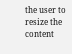the user to resize the content